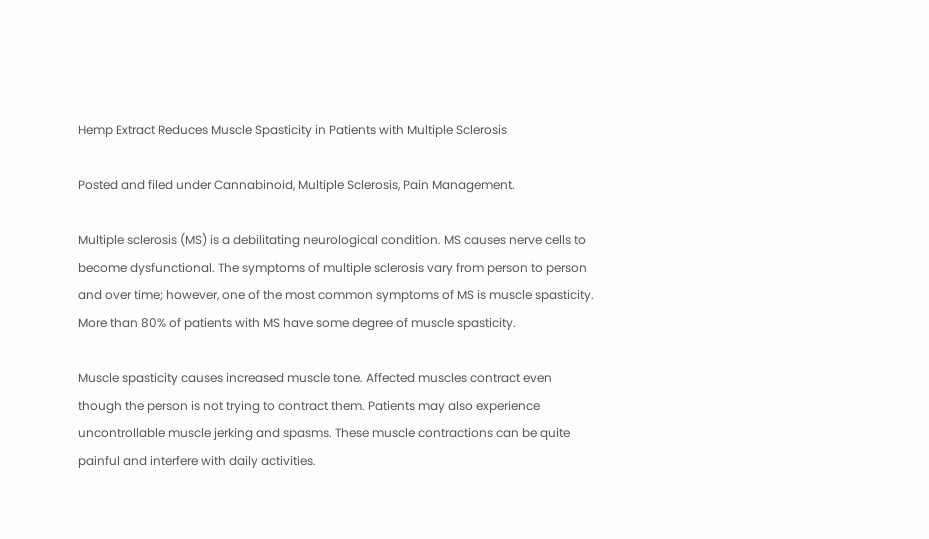Hemp Extract Reduces Muscle Spasticity in Patients with Multiple Sclerosis

Posted and filed under Cannabinoid, Multiple Sclerosis, Pain Management.

Multiple sclerosis (MS) is a debilitating neurological condition. MS causes nerve cells to become dysfunctional. The symptoms of multiple sclerosis vary from person to person and over time; however, one of the most common symptoms of MS is muscle spasticity. More than 80% of patients with MS have some degree of muscle spasticity.

Muscle spasticity causes increased muscle tone. Affected muscles contract even though the person is not trying to contract them. Patients may also experience uncontrollable muscle jerking and spasms. These muscle contractions can be quite painful and interfere with daily activities.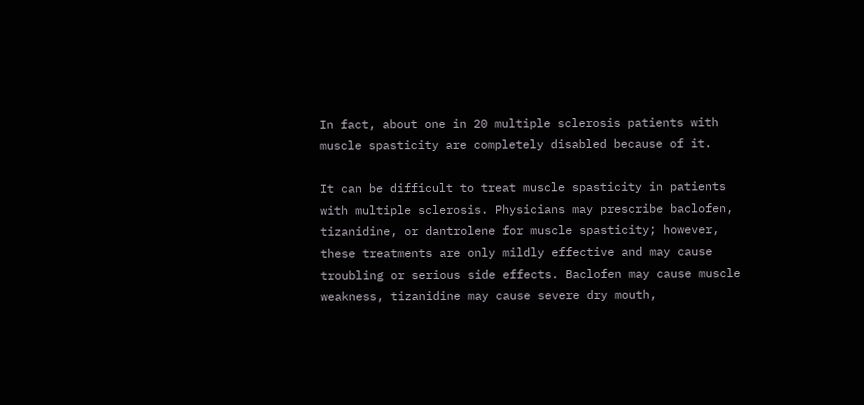In fact, about one in 20 multiple sclerosis patients with muscle spasticity are completely disabled because of it.

It can be difficult to treat muscle spasticity in patients with multiple sclerosis. Physicians may prescribe baclofen, tizanidine, or dantrolene for muscle spasticity; however, these treatments are only mildly effective and may cause troubling or serious side effects. Baclofen may cause muscle weakness, tizanidine may cause severe dry mouth,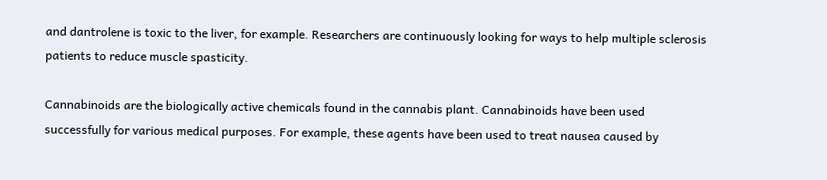and dantrolene is toxic to the liver, for example. Researchers are continuously looking for ways to help multiple sclerosis patients to reduce muscle spasticity.

Cannabinoids are the biologically active chemicals found in the cannabis plant. Cannabinoids have been used successfully for various medical purposes. For example, these agents have been used to treat nausea caused by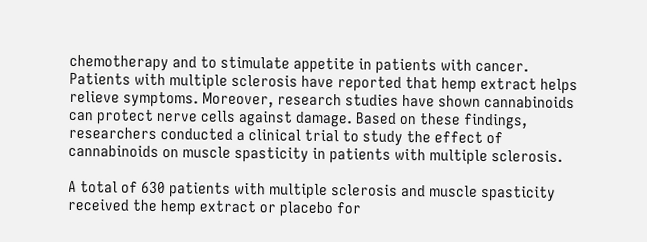chemotherapy and to stimulate appetite in patients with cancer. Patients with multiple sclerosis have reported that hemp extract helps relieve symptoms. Moreover, research studies have shown cannabinoids can protect nerve cells against damage. Based on these findings, researchers conducted a clinical trial to study the effect of cannabinoids on muscle spasticity in patients with multiple sclerosis.

A total of 630 patients with multiple sclerosis and muscle spasticity received the hemp extract or placebo for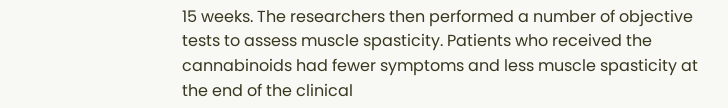15 weeks. The researchers then performed a number of objective tests to assess muscle spasticity. Patients who received the cannabinoids had fewer symptoms and less muscle spasticity at the end of the clinical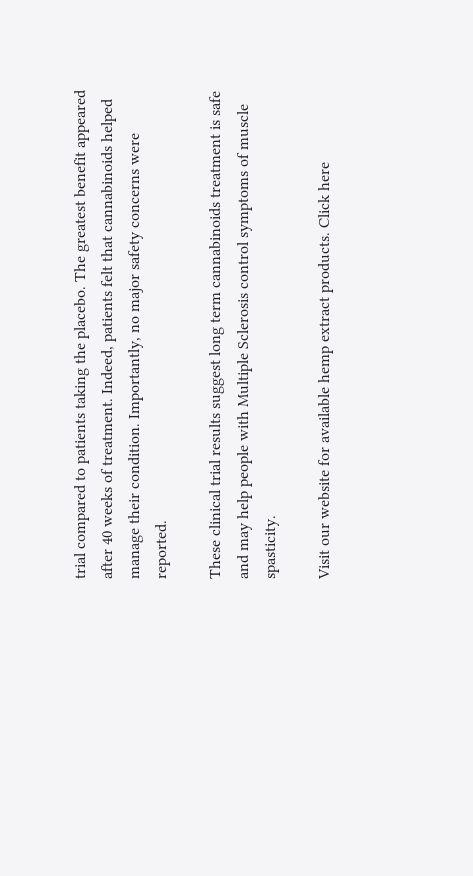trial compared to patients taking the placebo. The greatest benefit appeared after 40 weeks of treatment. Indeed, patients felt that cannabinoids helped manage their condition. Importantly, no major safety concerns were reported.

These clinical trial results suggest long term cannabinoids treatment is safe and may help people with Multiple Sclerosis control symptoms of muscle spasticity.

Visit our website for available hemp extract products. Click here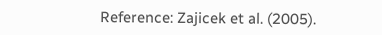Reference: Zajicek et al. (2005).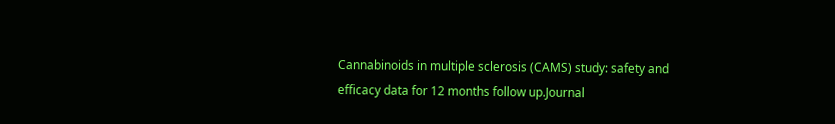Cannabinoids in multiple sclerosis (CAMS) study: safety and efficacy data for 12 months follow up.Journal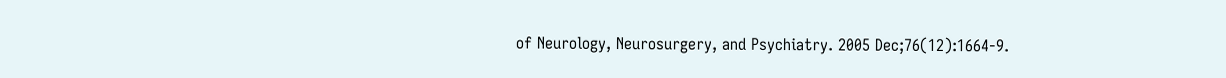of Neurology, Neurosurgery, and Psychiatry. 2005 Dec;76(12):1664-9.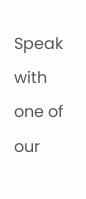Speak with one of our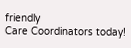friendly
Care Coordinators today!